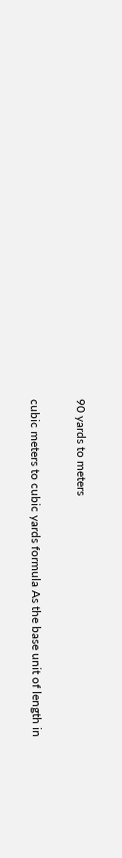90 yards to meters


cubic meters to cubic yards formula As the base unit of length in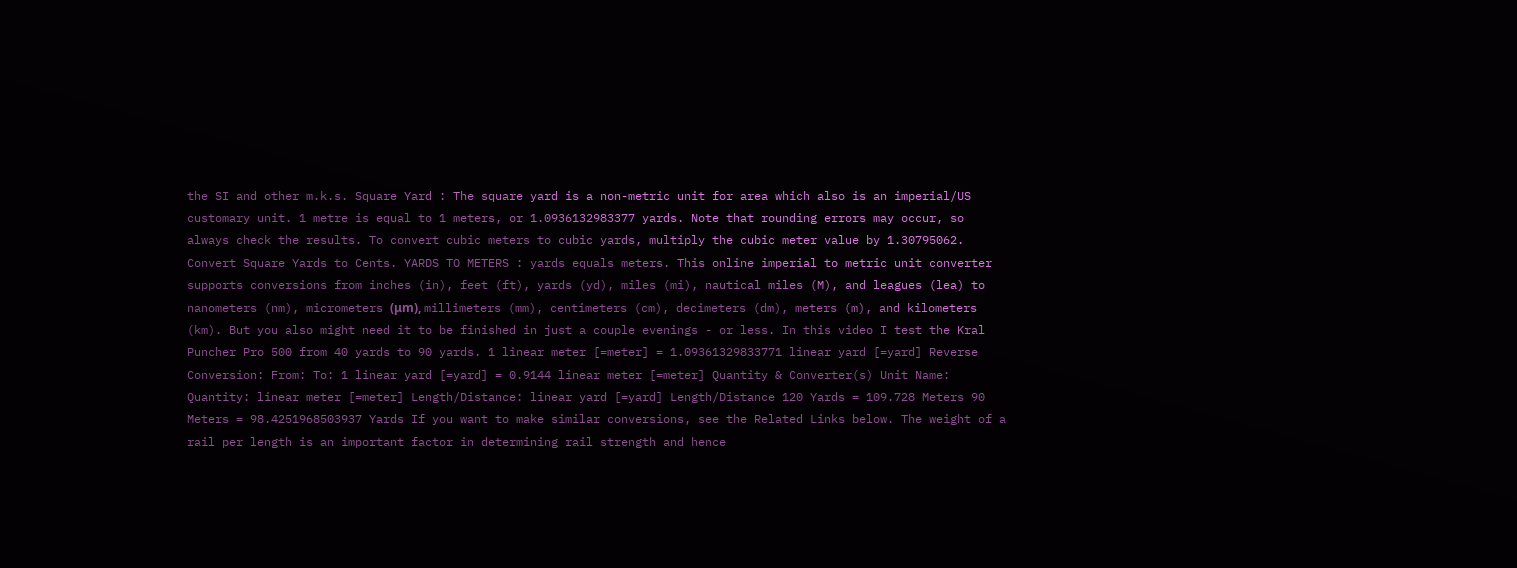the SI and other m.k.s. Square Yard : The square yard is a non-metric unit for area which also is an imperial/US customary unit. 1 metre is equal to 1 meters, or 1.0936132983377 yards. Note that rounding errors may occur, so always check the results. To convert cubic meters to cubic yards, multiply the cubic meter value by 1.30795062. Convert Square Yards to Cents. YARDS TO METERS : yards equals meters. This online imperial to metric unit converter supports conversions from inches (in), feet (ft), yards (yd), miles (mi), nautical miles (M), and leagues (lea) to nanometers (nm), micrometers (μm), millimeters (mm), centimeters (cm), decimeters (dm), meters (m), and kilometers (km). But you also might need it to be finished in just a couple evenings - or less. In this video I test the Kral Puncher Pro 500 from 40 yards to 90 yards. 1 linear meter [=meter] = 1.09361329833771 linear yard [=yard] Reverse Conversion: From: To: 1 linear yard [=yard] = 0.9144 linear meter [=meter] Quantity & Converter(s) Unit Name: Quantity: linear meter [=meter] Length/Distance: linear yard [=yard] Length/Distance 120 Yards = 109.728 Meters 90 Meters = 98.4251968503937 Yards If you want to make similar conversions, see the Related Links below. The weight of a rail per length is an important factor in determining rail strength and hence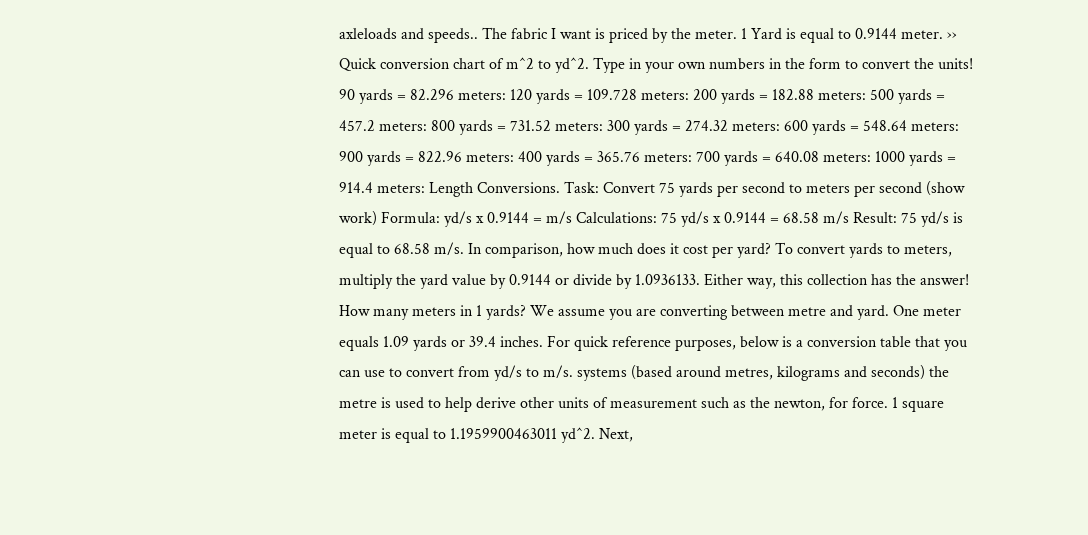axleloads and speeds.. The fabric I want is priced by the meter. 1 Yard is equal to 0.9144 meter. ›› Quick conversion chart of m^2 to yd^2. Type in your own numbers in the form to convert the units! 90 yards = 82.296 meters: 120 yards = 109.728 meters: 200 yards = 182.88 meters: 500 yards = 457.2 meters: 800 yards = 731.52 meters: 300 yards = 274.32 meters: 600 yards = 548.64 meters: 900 yards = 822.96 meters: 400 yards = 365.76 meters: 700 yards = 640.08 meters: 1000 yards = 914.4 meters: Length Conversions. Task: Convert 75 yards per second to meters per second (show work) Formula: yd/s x 0.9144 = m/s Calculations: 75 yd/s x 0.9144 = 68.58 m/s Result: 75 yd/s is equal to 68.58 m/s. In comparison, how much does it cost per yard? To convert yards to meters, multiply the yard value by 0.9144 or divide by 1.0936133. Either way, this collection has the answer! How many meters in 1 yards? We assume you are converting between metre and yard. One meter equals 1.09 yards or 39.4 inches. For quick reference purposes, below is a conversion table that you can use to convert from yd/s to m/s. systems (based around metres, kilograms and seconds) the metre is used to help derive other units of measurement such as the newton, for force. 1 square meter is equal to 1.1959900463011 yd^2. Next,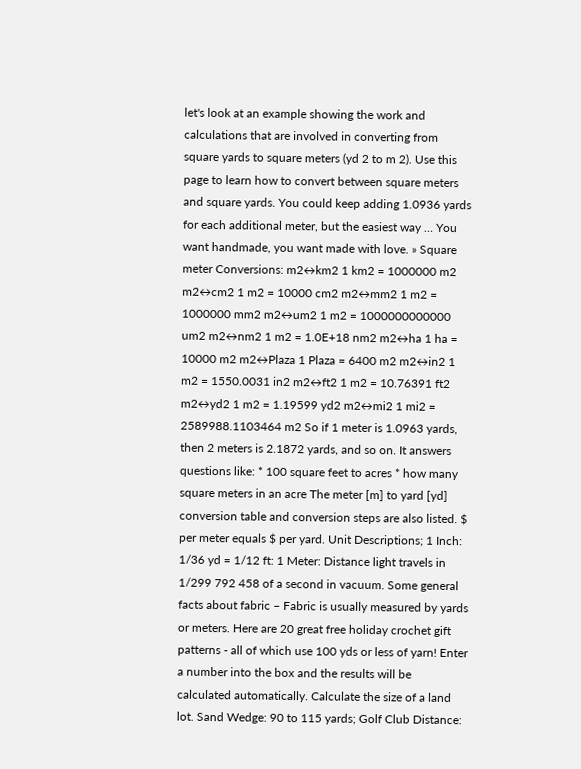let's look at an example showing the work and calculations that are involved in converting from square yards to square meters (yd 2 to m 2). Use this page to learn how to convert between square meters and square yards. You could keep adding 1.0936 yards for each additional meter, but the easiest way … You want handmade, you want made with love. » Square meter Conversions: m2↔km2 1 km2 = 1000000 m2 m2↔cm2 1 m2 = 10000 cm2 m2↔mm2 1 m2 = 1000000 mm2 m2↔um2 1 m2 = 1000000000000 um2 m2↔nm2 1 m2 = 1.0E+18 nm2 m2↔ha 1 ha = 10000 m2 m2↔Plaza 1 Plaza = 6400 m2 m2↔in2 1 m2 = 1550.0031 in2 m2↔ft2 1 m2 = 10.76391 ft2 m2↔yd2 1 m2 = 1.19599 yd2 m2↔mi2 1 mi2 = 2589988.1103464 m2 So if 1 meter is 1.0963 yards, then 2 meters is 2.1872 yards, and so on. It answers questions like: * 100 square feet to acres * how many square meters in an acre The meter [m] to yard [yd] conversion table and conversion steps are also listed. $ per meter equals $ per yard. Unit Descriptions; 1 Inch: 1/36 yd = 1/12 ft: 1 Meter: Distance light travels in 1/299 792 458 of a second in vacuum. Some general facts about fabric – Fabric is usually measured by yards or meters. Here are 20 great free holiday crochet gift patterns - all of which use 100 yds or less of yarn! Enter a number into the box and the results will be calculated automatically. Calculate the size of a land lot. Sand Wedge: 90 to 115 yards; Golf Club Distance: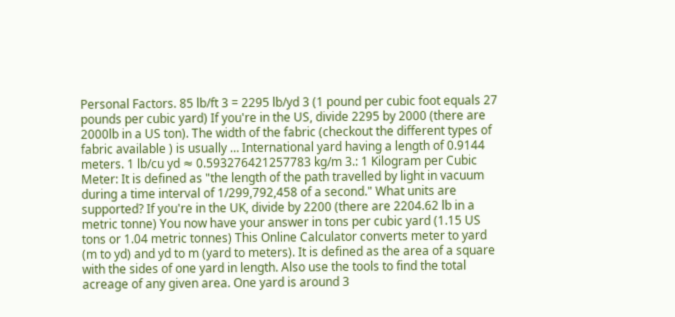Personal Factors. 85 lb/ft 3 = 2295 lb/yd 3 (1 pound per cubic foot equals 27 pounds per cubic yard) If you're in the US, divide 2295 by 2000 (there are 2000lb in a US ton). The width of the fabric (checkout the different types of fabric available ) is usually … International yard having a length of 0.9144 meters. 1 lb/cu yd ≈ 0.593276421257783 kg/m 3.: 1 Kilogram per Cubic Meter: It is defined as "the length of the path travelled by light in vacuum during a time interval of 1/299,792,458 of a second." What units are supported? If you're in the UK, divide by 2200 (there are 2204.62 lb in a metric tonne) You now have your answer in tons per cubic yard (1.15 US tons or 1.04 metric tonnes) This Online Calculator converts meter to yard (m to yd) and yd to m (yard to meters). It is defined as the area of a square with the sides of one yard in length. Also use the tools to find the total acreage of any given area. One yard is around 3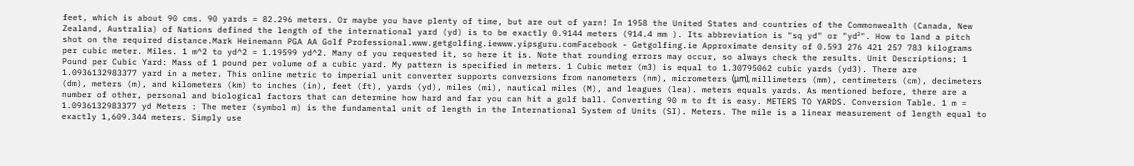feet, which is about 90 cms. 90 yards = 82.296 meters. Or maybe you have plenty of time, but are out of yarn! In 1958 the United States and countries of the Commonwealth (Canada, New Zealand, Australia) of Nations defined the length of the international yard (yd) is to be exactly 0.9144 meters (914.4 mm ). Its abbreviation is "sq yd" or "yd²". How to land a pitch shot on the required distance.Mark Heinemann PGA AA Golf Professional.www.getgolfing.iewww.yipsguru.comFacebook - Getgolfing.ie Approximate density of 0.593 276 421 257 783 kilograms per cubic meter. Miles. 1 m^2 to yd^2 = 1.19599 yd^2. Many of you requested it, so here it is. Note that rounding errors may occur, so always check the results. Unit Descriptions; 1 Pound per Cubic Yard: Mass of 1 pound per volume of a cubic yard. My pattern is specified in meters. 1 Cubic meter (m3) is equal to 1.30795062 cubic yards (yd3). There are 1.0936132983377 yard in a meter. This online metric to imperial unit converter supports conversions from nanometers (nm), micrometers (μm), millimeters (mm), centimeters (cm), decimeters (dm), meters (m), and kilometers (km) to inches (in), feet (ft), yards (yd), miles (mi), nautical miles (M), and leagues (lea). meters equals yards. As mentioned before, there are a number of other, personal and biological factors that can determine how hard and far you can hit a golf ball. Converting 90 m to ft is easy. METERS TO YARDS. Conversion Table. 1 m = 1.0936132983377 yd Meters : The meter (symbol m) is the fundamental unit of length in the International System of Units (SI). Meters. The mile is a linear measurement of length equal to exactly 1,609.344 meters. Simply use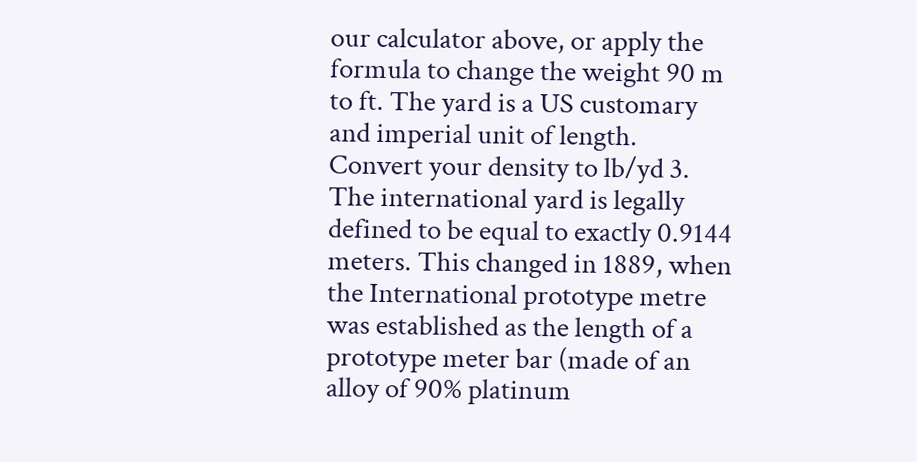our calculator above, or apply the formula to change the weight 90 m to ft. The yard is a US customary and imperial unit of length. Convert your density to lb/yd 3. The international yard is legally defined to be equal to exactly 0.9144 meters. This changed in 1889, when the International prototype metre was established as the length of a prototype meter bar (made of an alloy of 90% platinum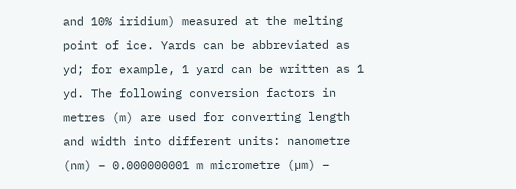and 10% iridium) measured at the melting point of ice. Yards can be abbreviated as yd; for example, 1 yard can be written as 1 yd. The following conversion factors in metres (m) are used for converting length and width into different units: nanometre (nm) – 0.000000001 m micrometre (µm) –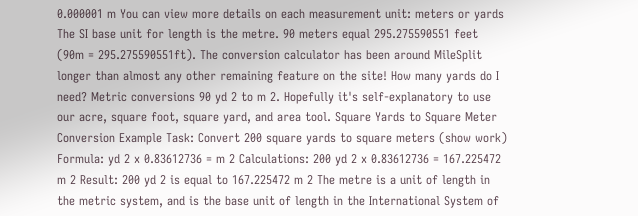0.000001 m You can view more details on each measurement unit: meters or yards The SI base unit for length is the metre. 90 meters equal 295.275590551 feet (90m = 295.275590551ft). The conversion calculator has been around MileSplit longer than almost any other remaining feature on the site! How many yards do I need? Metric conversions 90 yd 2 to m 2. Hopefully it's self-explanatory to use our acre, square foot, square yard, and area tool. Square Yards to Square Meter Conversion Example Task: Convert 200 square yards to square meters (show work) Formula: yd 2 x 0.83612736 = m 2 Calculations: 200 yd 2 x 0.83612736 = 167.225472 m 2 Result: 200 yd 2 is equal to 167.225472 m 2 The metre is a unit of length in the metric system, and is the base unit of length in the International System of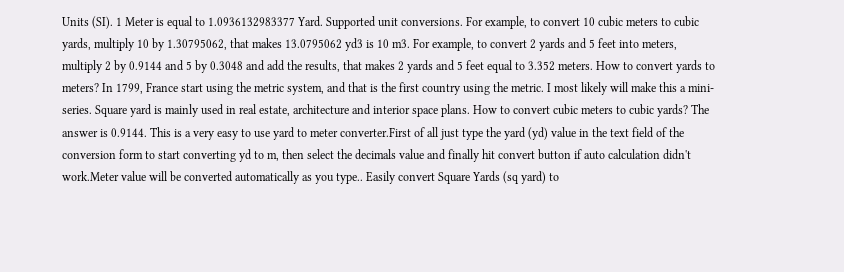Units (SI). 1 Meter is equal to 1.0936132983377 Yard. Supported unit conversions. For example, to convert 10 cubic meters to cubic yards, multiply 10 by 1.30795062, that makes 13.0795062 yd3 is 10 m3. For example, to convert 2 yards and 5 feet into meters, multiply 2 by 0.9144 and 5 by 0.3048 and add the results, that makes 2 yards and 5 feet equal to 3.352 meters. How to convert yards to meters? In 1799, France start using the metric system, and that is the first country using the metric. I most likely will make this a mini-series. Square yard is mainly used in real estate, architecture and interior space plans. How to convert cubic meters to cubic yards? The answer is 0.9144. This is a very easy to use yard to meter converter.First of all just type the yard (yd) value in the text field of the conversion form to start converting yd to m, then select the decimals value and finally hit convert button if auto calculation didn't work.Meter value will be converted automatically as you type.. Easily convert Square Yards (sq yard) to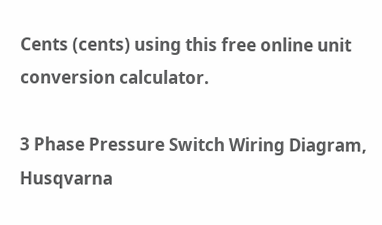Cents (cents) using this free online unit conversion calculator.

3 Phase Pressure Switch Wiring Diagram, Husqvarna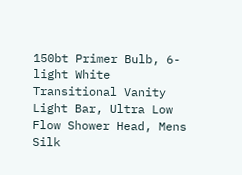150bt Primer Bulb, 6-light White Transitional Vanity Light Bar, Ultra Low Flow Shower Head, Mens Silk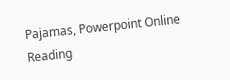Pajamas, Powerpoint Online Reading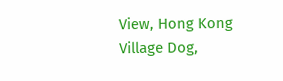View, Hong Kong Village Dog,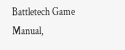Battletech Game Manual,